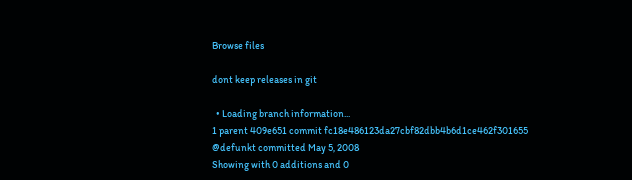Browse files

dont keep releases in git

  • Loading branch information...
1 parent 409e651 commit fc18e486123da27cbf82dbb4b6d1ce462f301655 @defunkt committed May 5, 2008
Showing with 0 additions and 0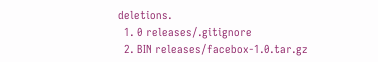deletions.
  1. 0 releases/.gitignore
  2. BIN releases/facebox-1.0.tar.gz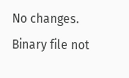No changes.
Binary file not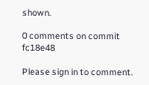shown.

0 comments on commit fc18e48

Please sign in to comment.